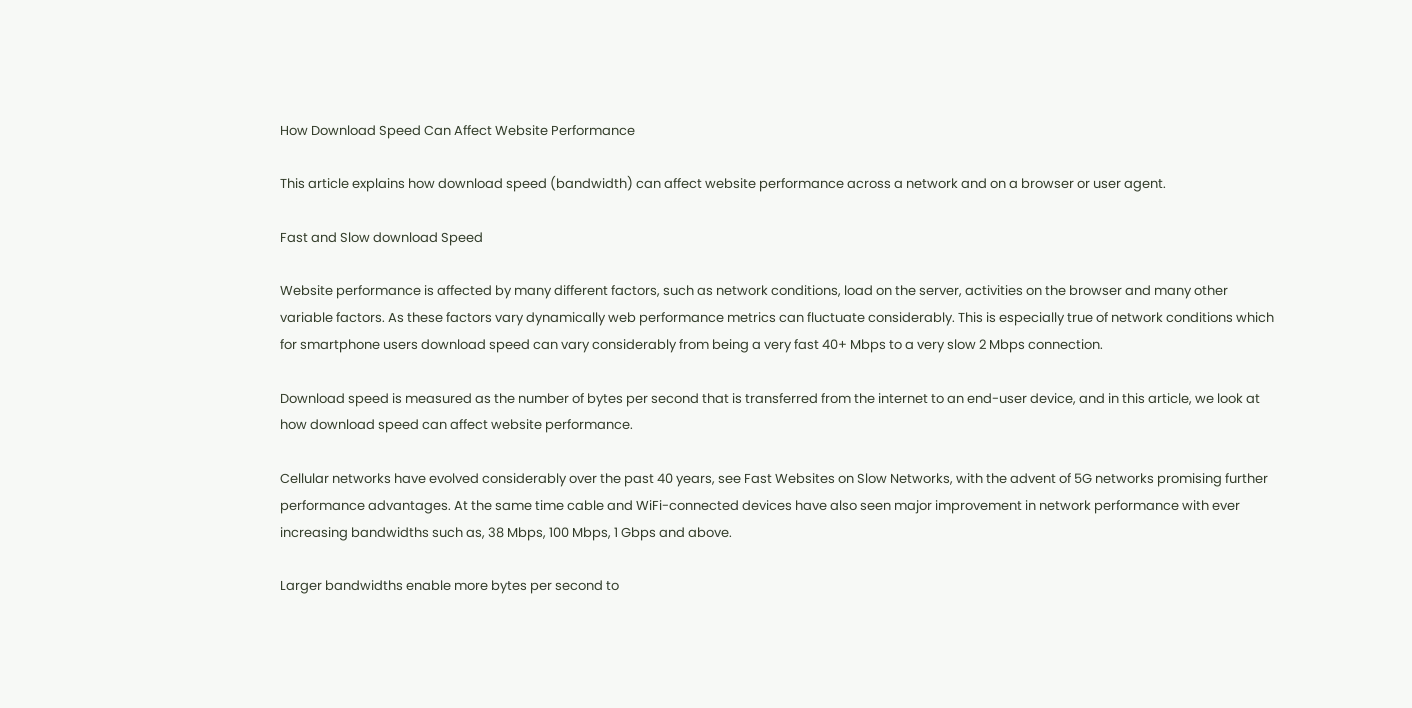How Download Speed Can Affect Website Performance

This article explains how download speed (bandwidth) can affect website performance across a network and on a browser or user agent.

Fast and Slow download Speed

Website performance is affected by many different factors, such as network conditions, load on the server, activities on the browser and many other variable factors. As these factors vary dynamically web performance metrics can fluctuate considerably. This is especially true of network conditions which for smartphone users download speed can vary considerably from being a very fast 40+ Mbps to a very slow 2 Mbps connection.

Download speed is measured as the number of bytes per second that is transferred from the internet to an end-user device, and in this article, we look at how download speed can affect website performance.

Cellular networks have evolved considerably over the past 40 years, see Fast Websites on Slow Networks, with the advent of 5G networks promising further performance advantages. At the same time cable and WiFi-connected devices have also seen major improvement in network performance with ever increasing bandwidths such as, 38 Mbps, 100 Mbps, 1 Gbps and above.

Larger bandwidths enable more bytes per second to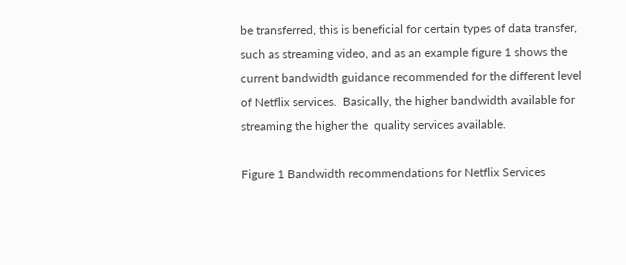be transferred, this is beneficial for certain types of data transfer, such as streaming video, and as an example figure 1 shows the current bandwidth guidance recommended for the different level of Netflix services.  Basically, the higher bandwidth available for streaming the higher the  quality services available.

Figure 1 Bandwidth recommendations for Netflix Services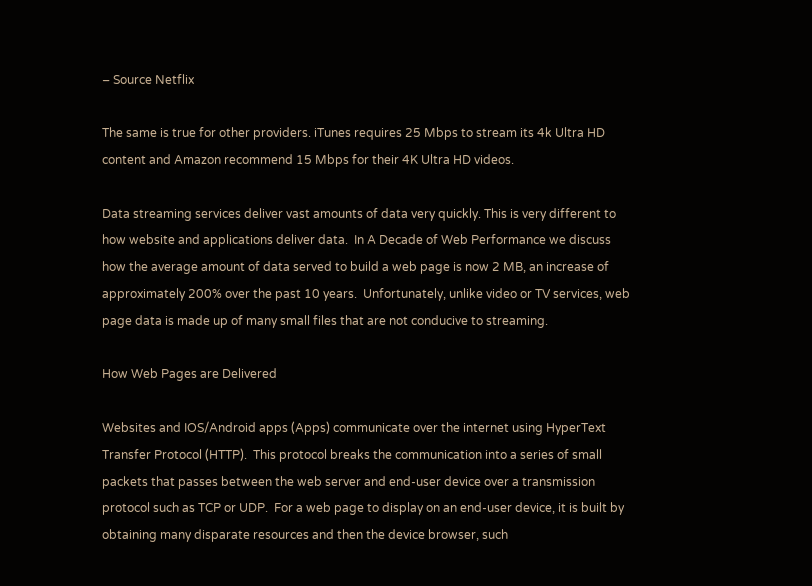– Source Netflix

The same is true for other providers. iTunes requires 25 Mbps to stream its 4k Ultra HD content and Amazon recommend 15 Mbps for their 4K Ultra HD videos.

Data streaming services deliver vast amounts of data very quickly. This is very different to how website and applications deliver data.  In A Decade of Web Performance we discuss how the average amount of data served to build a web page is now 2 MB, an increase of approximately 200% over the past 10 years.  Unfortunately, unlike video or TV services, web page data is made up of many small files that are not conducive to streaming.

How Web Pages are Delivered

Websites and IOS/Android apps (Apps) communicate over the internet using HyperText Transfer Protocol (HTTP).  This protocol breaks the communication into a series of small packets that passes between the web server and end-user device over a transmission protocol such as TCP or UDP.  For a web page to display on an end-user device, it is built by obtaining many disparate resources and then the device browser, such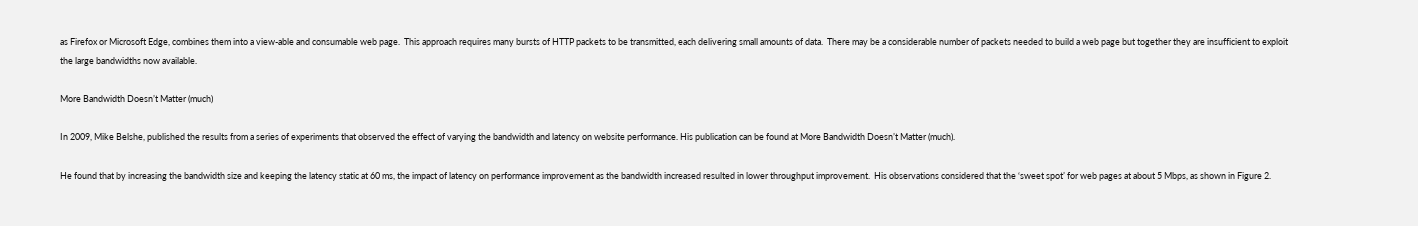as Firefox or Microsoft Edge, combines them into a view-able and consumable web page.  This approach requires many bursts of HTTP packets to be transmitted, each delivering small amounts of data.  There may be a considerable number of packets needed to build a web page but together they are insufficient to exploit the large bandwidths now available.

More Bandwidth Doesn’t Matter (much)

In 2009, Mike Belshe, published the results from a series of experiments that observed the effect of varying the bandwidth and latency on website performance. His publication can be found at More Bandwidth Doesn’t Matter (much).

He found that by increasing the bandwidth size and keeping the latency static at 60 ms, the impact of latency on performance improvement as the bandwidth increased resulted in lower throughput improvement.  His observations considered that the ‘sweet spot’ for web pages at about 5 Mbps, as shown in Figure 2.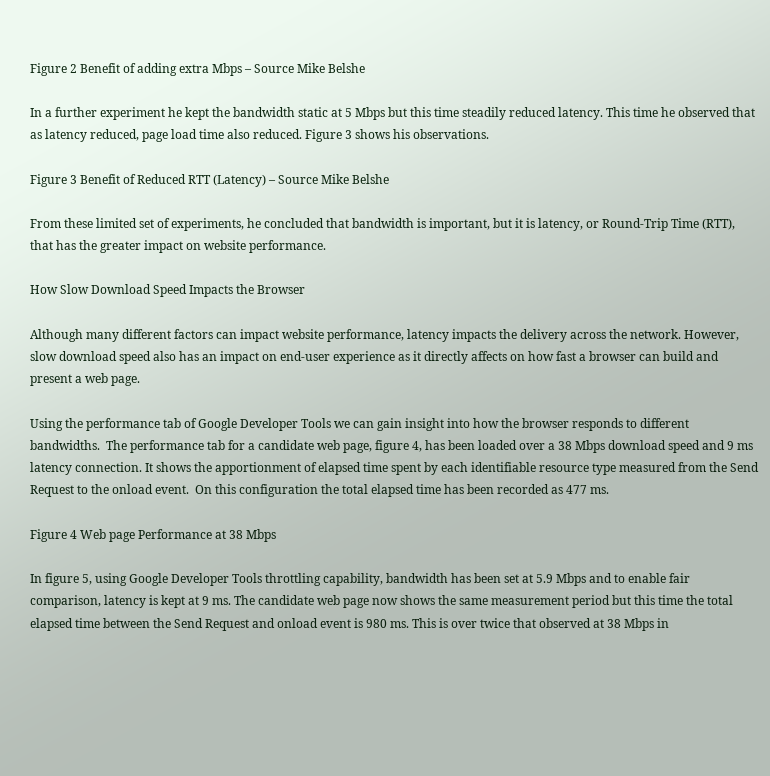Figure 2 Benefit of adding extra Mbps – Source Mike Belshe

In a further experiment he kept the bandwidth static at 5 Mbps but this time steadily reduced latency. This time he observed that as latency reduced, page load time also reduced. Figure 3 shows his observations.

Figure 3 Benefit of Reduced RTT (Latency) – Source Mike Belshe

From these limited set of experiments, he concluded that bandwidth is important, but it is latency, or Round-Trip Time (RTT), that has the greater impact on website performance.

How Slow Download Speed Impacts the Browser

Although many different factors can impact website performance, latency impacts the delivery across the network. However, slow download speed also has an impact on end-user experience as it directly affects on how fast a browser can build and present a web page.

Using the performance tab of Google Developer Tools we can gain insight into how the browser responds to different bandwidths.  The performance tab for a candidate web page, figure 4, has been loaded over a 38 Mbps download speed and 9 ms latency connection. It shows the apportionment of elapsed time spent by each identifiable resource type measured from the Send Request to the onload event.  On this configuration the total elapsed time has been recorded as 477 ms.

Figure 4 Web page Performance at 38 Mbps

In figure 5, using Google Developer Tools throttling capability, bandwidth has been set at 5.9 Mbps and to enable fair comparison, latency is kept at 9 ms. The candidate web page now shows the same measurement period but this time the total elapsed time between the Send Request and onload event is 980 ms. This is over twice that observed at 38 Mbps in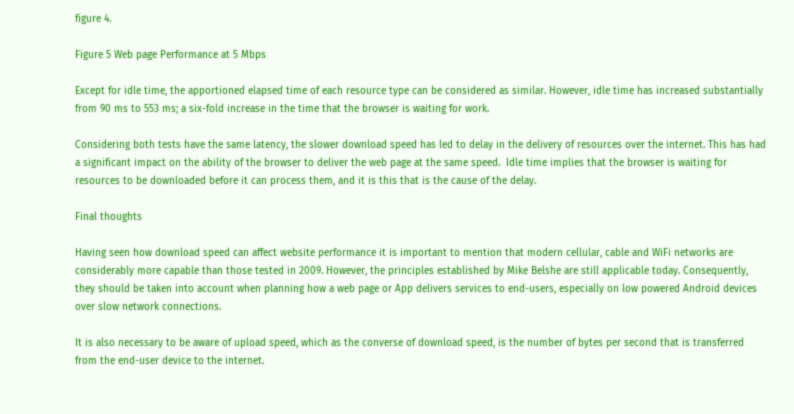figure 4.

Figure 5 Web page Performance at 5 Mbps

Except for idle time, the apportioned elapsed time of each resource type can be considered as similar. However, idle time has increased substantially from 90 ms to 553 ms; a six-fold increase in the time that the browser is waiting for work.

Considering both tests have the same latency, the slower download speed has led to delay in the delivery of resources over the internet. This has had a significant impact on the ability of the browser to deliver the web page at the same speed.  Idle time implies that the browser is waiting for resources to be downloaded before it can process them, and it is this that is the cause of the delay.

Final thoughts

Having seen how download speed can affect website performance it is important to mention that modern cellular, cable and WiFi networks are considerably more capable than those tested in 2009. However, the principles established by Mike Belshe are still applicable today. Consequently, they should be taken into account when planning how a web page or App delivers services to end-users, especially on low powered Android devices over slow network connections.

It is also necessary to be aware of upload speed, which as the converse of download speed, is the number of bytes per second that is transferred from the end-user device to the internet.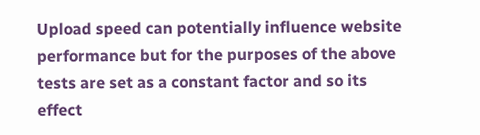Upload speed can potentially influence website performance but for the purposes of the above tests are set as a constant factor and so its effect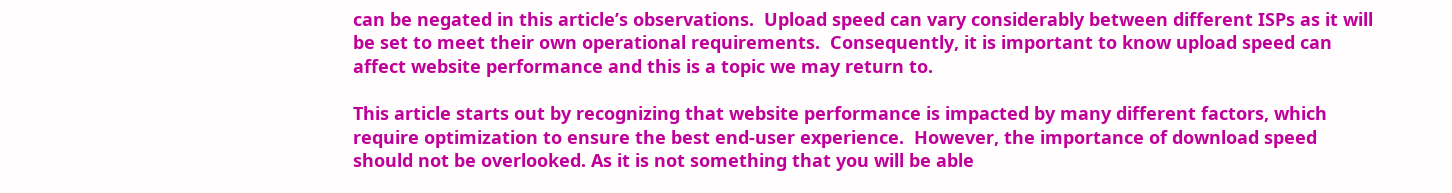can be negated in this article’s observations.  Upload speed can vary considerably between different ISPs as it will be set to meet their own operational requirements.  Consequently, it is important to know upload speed can affect website performance and this is a topic we may return to.

This article starts out by recognizing that website performance is impacted by many different factors, which require optimization to ensure the best end-user experience.  However, the importance of download speed should not be overlooked. As it is not something that you will be able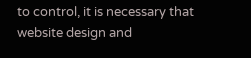to control, it is necessary that website design and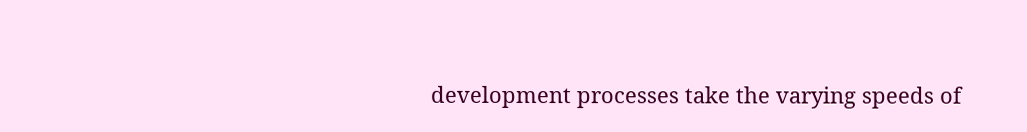development processes take the varying speeds of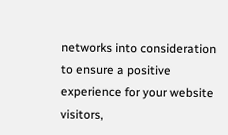networks into consideration to ensure a positive experience for your website visitors,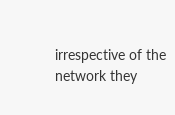irrespective of the network they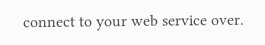connect to your web service over.